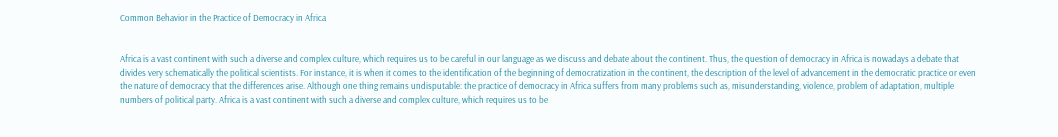Common Behavior in the Practice of Democracy in Africa


Africa is a vast continent with such a diverse and complex culture, which requires us to be careful in our language as we discuss and debate about the continent. Thus, the question of democracy in Africa is nowadays a debate that divides very schematically the political scientists. For instance, it is when it comes to the identification of the beginning of democratization in the continent, the description of the level of advancement in the democratic practice or even the nature of democracy that the differences arise. Although one thing remains undisputable: the practice of democracy in Africa suffers from many problems such as, misunderstanding, violence, problem of adaptation, multiple numbers of political party. Africa is a vast continent with such a diverse and complex culture, which requires us to be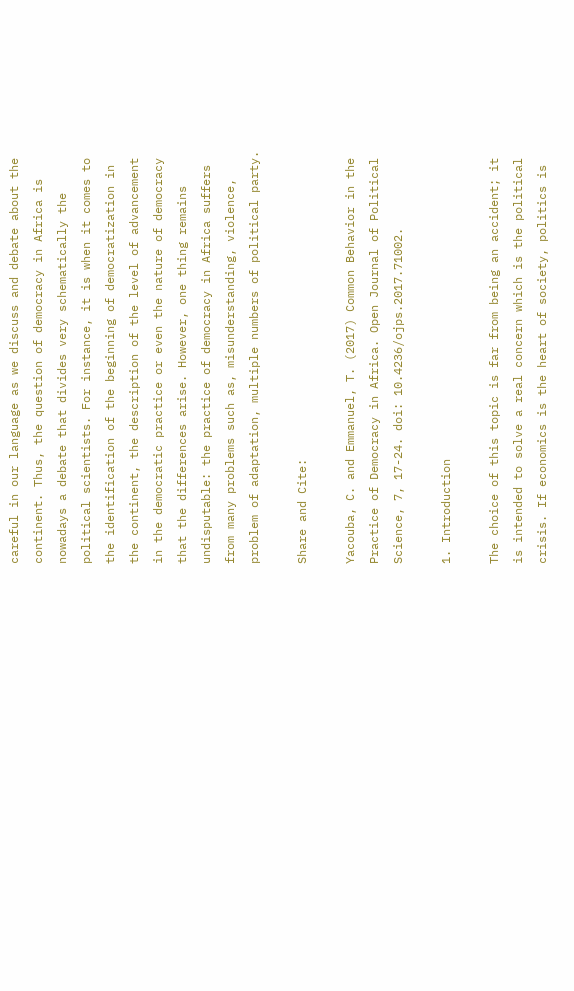careful in our language as we discuss and debate about the continent. Thus, the question of democracy in Africa is nowadays a debate that divides very schematically the political scientists. For instance, it is when it comes to the identification of the beginning of democratization in the continent, the description of the level of advancement in the democratic practice or even the nature of democracy that the differences arise. However, one thing remains undisputable: the practice of democracy in Africa suffers from many problems such as, misunderstanding, violence, problem of adaptation, multiple numbers of political party.

Share and Cite:

Yacouba, C. and Emmanuel, T. (2017) Common Behavior in the Practice of Democracy in Africa. Open Journal of Political Science, 7, 17-24. doi: 10.4236/ojps.2017.71002.

1. Introduction

The choice of this topic is far from being an accident; it is intended to solve a real concern which is the political crisis. If economics is the heart of society, politics is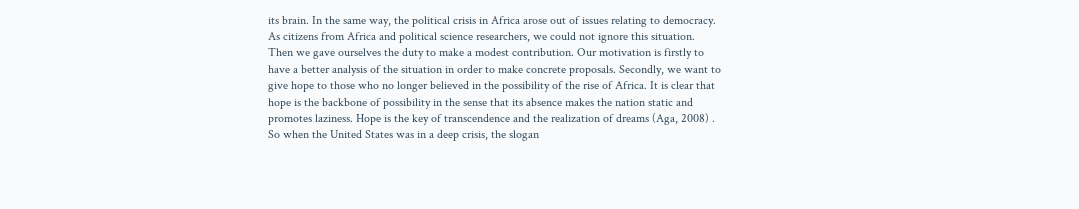its brain. In the same way, the political crisis in Africa arose out of issues relating to democracy. As citizens from Africa and political science researchers, we could not ignore this situation. Then we gave ourselves the duty to make a modest contribution. Our motivation is firstly to have a better analysis of the situation in order to make concrete proposals. Secondly, we want to give hope to those who no longer believed in the possibility of the rise of Africa. It is clear that hope is the backbone of possibility in the sense that its absence makes the nation static and promotes laziness. Hope is the key of transcendence and the realization of dreams (Aga, 2008) . So when the United States was in a deep crisis, the slogan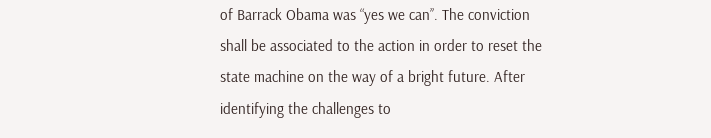of Barrack Obama was “yes we can’’. The conviction shall be associated to the action in order to reset the state machine on the way of a bright future. After identifying the challenges to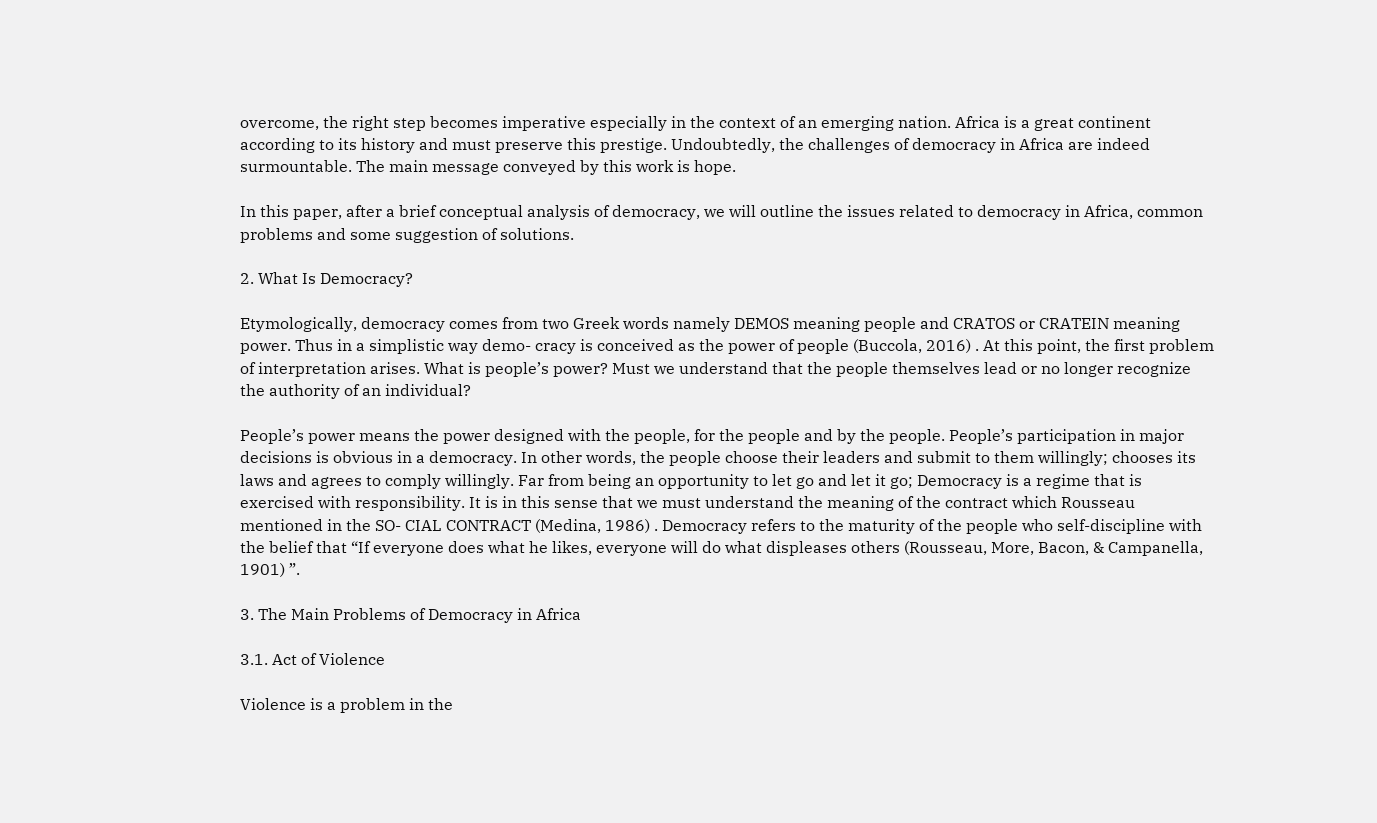overcome, the right step becomes imperative especially in the context of an emerging nation. Africa is a great continent according to its history and must preserve this prestige. Undoubtedly, the challenges of democracy in Africa are indeed surmountable. The main message conveyed by this work is hope.

In this paper, after a brief conceptual analysis of democracy, we will outline the issues related to democracy in Africa, common problems and some suggestion of solutions.

2. What Is Democracy?

Etymologically, democracy comes from two Greek words namely DEMOS meaning people and CRATOS or CRATEIN meaning power. Thus in a simplistic way demo- cracy is conceived as the power of people (Buccola, 2016) . At this point, the first problem of interpretation arises. What is people’s power? Must we understand that the people themselves lead or no longer recognize the authority of an individual?

People’s power means the power designed with the people, for the people and by the people. People’s participation in major decisions is obvious in a democracy. In other words, the people choose their leaders and submit to them willingly; chooses its laws and agrees to comply willingly. Far from being an opportunity to let go and let it go; Democracy is a regime that is exercised with responsibility. It is in this sense that we must understand the meaning of the contract which Rousseau mentioned in the SO- CIAL CONTRACT (Medina, 1986) . Democracy refers to the maturity of the people who self-discipline with the belief that “If everyone does what he likes, everyone will do what displeases others (Rousseau, More, Bacon, & Campanella, 1901) ”.

3. The Main Problems of Democracy in Africa

3.1. Act of Violence

Violence is a problem in the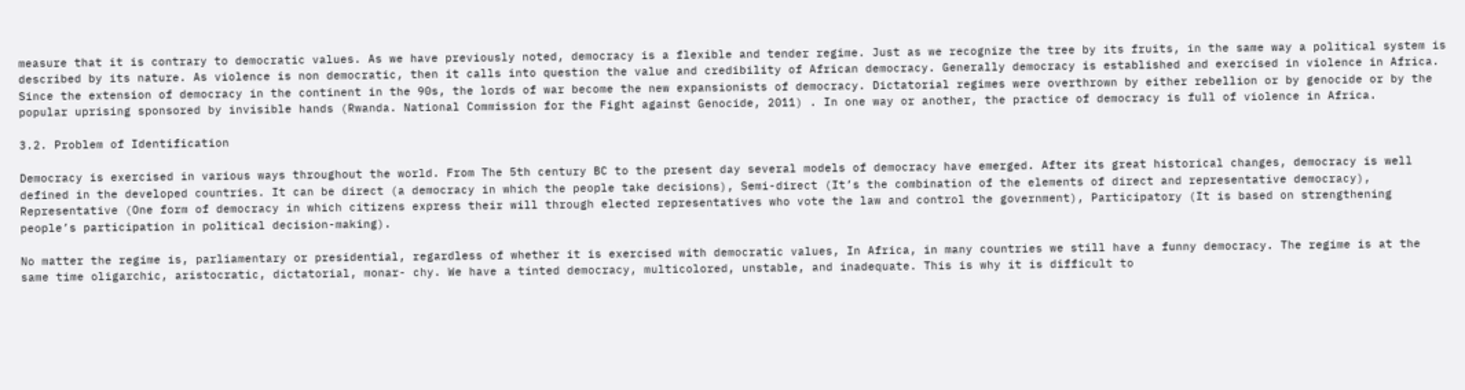measure that it is contrary to democratic values. As we have previously noted, democracy is a flexible and tender regime. Just as we recognize the tree by its fruits, in the same way a political system is described by its nature. As violence is non democratic, then it calls into question the value and credibility of African democracy. Generally democracy is established and exercised in violence in Africa. Since the extension of democracy in the continent in the 90s, the lords of war become the new expansionists of democracy. Dictatorial regimes were overthrown by either rebellion or by genocide or by the popular uprising sponsored by invisible hands (Rwanda. National Commission for the Fight against Genocide, 2011) . In one way or another, the practice of democracy is full of violence in Africa.

3.2. Problem of Identification

Democracy is exercised in various ways throughout the world. From The 5th century BC to the present day several models of democracy have emerged. After its great historical changes, democracy is well defined in the developed countries. It can be direct (a democracy in which the people take decisions), Semi-direct (It’s the combination of the elements of direct and representative democracy), Representative (One form of democracy in which citizens express their will through elected representatives who vote the law and control the government), Participatory (It is based on strengthening people’s participation in political decision-making).

No matter the regime is, parliamentary or presidential, regardless of whether it is exercised with democratic values, In Africa, in many countries we still have a funny democracy. The regime is at the same time oligarchic, aristocratic, dictatorial, monar- chy. We have a tinted democracy, multicolored, unstable, and inadequate. This is why it is difficult to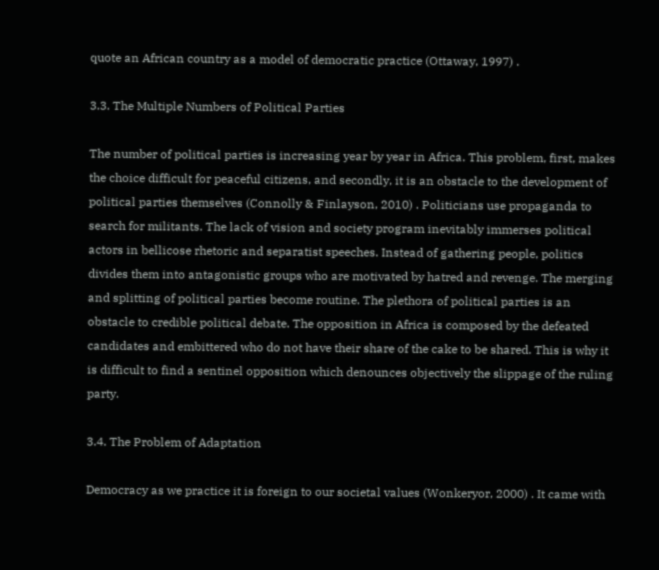quote an African country as a model of democratic practice (Ottaway, 1997) .

3.3. The Multiple Numbers of Political Parties

The number of political parties is increasing year by year in Africa. This problem, first, makes the choice difficult for peaceful citizens, and secondly, it is an obstacle to the development of political parties themselves (Connolly & Finlayson, 2010) . Politicians use propaganda to search for militants. The lack of vision and society program inevitably immerses political actors in bellicose rhetoric and separatist speeches. Instead of gathering people, politics divides them into antagonistic groups who are motivated by hatred and revenge. The merging and splitting of political parties become routine. The plethora of political parties is an obstacle to credible political debate. The opposition in Africa is composed by the defeated candidates and embittered who do not have their share of the cake to be shared. This is why it is difficult to find a sentinel opposition which denounces objectively the slippage of the ruling party.

3.4. The Problem of Adaptation

Democracy as we practice it is foreign to our societal values (Wonkeryor, 2000) . It came with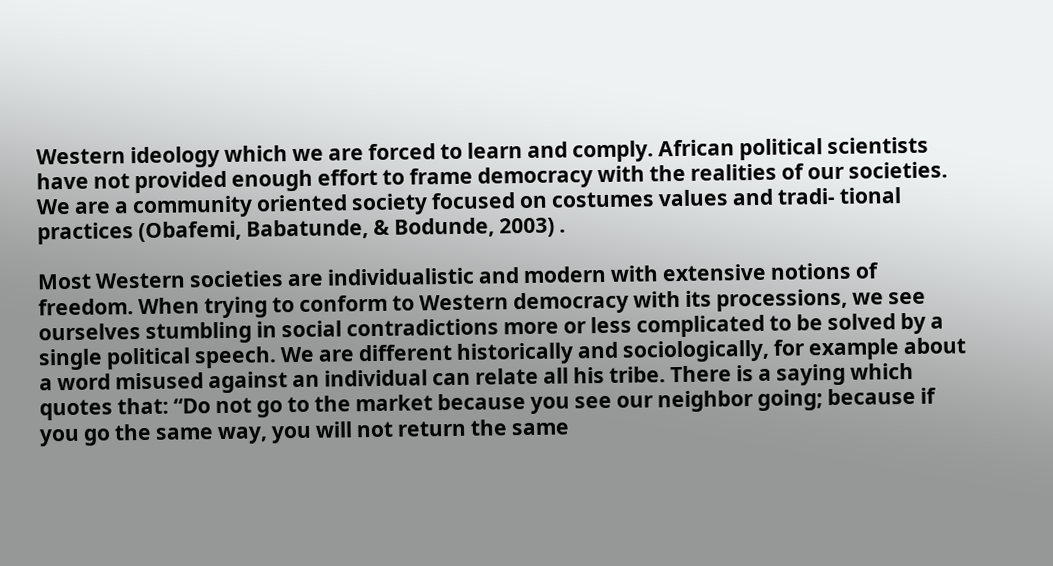Western ideology which we are forced to learn and comply. African political scientists have not provided enough effort to frame democracy with the realities of our societies. We are a community oriented society focused on costumes values and tradi- tional practices (Obafemi, Babatunde, & Bodunde, 2003) .

Most Western societies are individualistic and modern with extensive notions of freedom. When trying to conform to Western democracy with its processions, we see ourselves stumbling in social contradictions more or less complicated to be solved by a single political speech. We are different historically and sociologically, for example about a word misused against an individual can relate all his tribe. There is a saying which quotes that: “Do not go to the market because you see our neighbor going; because if you go the same way, you will not return the same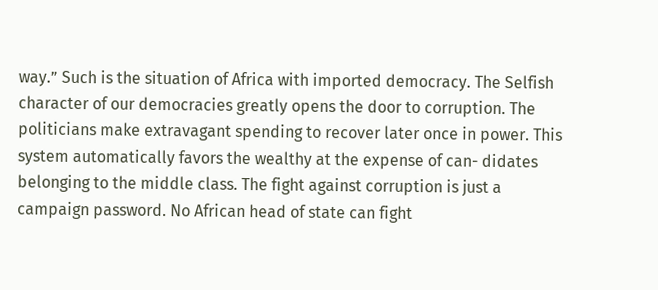way.” Such is the situation of Africa with imported democracy. The Selfish character of our democracies greatly opens the door to corruption. The politicians make extravagant spending to recover later once in power. This system automatically favors the wealthy at the expense of can- didates belonging to the middle class. The fight against corruption is just a campaign password. No African head of state can fight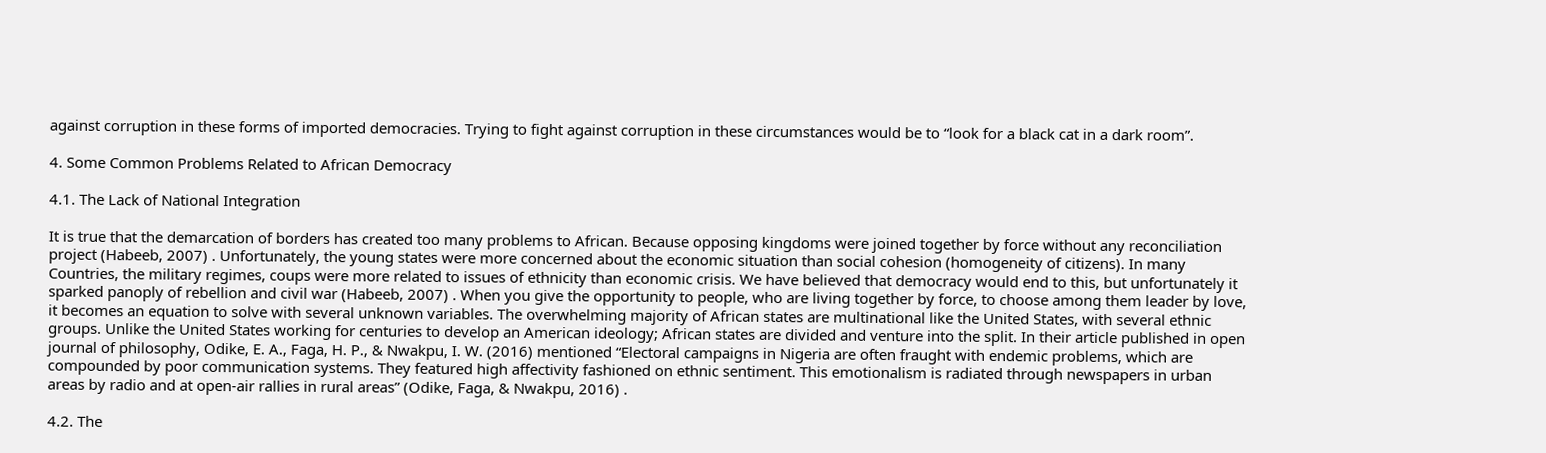against corruption in these forms of imported democracies. Trying to fight against corruption in these circumstances would be to “look for a black cat in a dark room”.

4. Some Common Problems Related to African Democracy

4.1. The Lack of National Integration

It is true that the demarcation of borders has created too many problems to African. Because opposing kingdoms were joined together by force without any reconciliation project (Habeeb, 2007) . Unfortunately, the young states were more concerned about the economic situation than social cohesion (homogeneity of citizens). In many Countries, the military regimes, coups were more related to issues of ethnicity than economic crisis. We have believed that democracy would end to this, but unfortunately it sparked panoply of rebellion and civil war (Habeeb, 2007) . When you give the opportunity to people, who are living together by force, to choose among them leader by love, it becomes an equation to solve with several unknown variables. The overwhelming majority of African states are multinational like the United States, with several ethnic groups. Unlike the United States working for centuries to develop an American ideology; African states are divided and venture into the split. In their article published in open journal of philosophy, Odike, E. A., Faga, H. P., & Nwakpu, I. W. (2016) mentioned “Electoral campaigns in Nigeria are often fraught with endemic problems, which are compounded by poor communication systems. They featured high affectivity fashioned on ethnic sentiment. This emotionalism is radiated through newspapers in urban areas by radio and at open-air rallies in rural areas” (Odike, Faga, & Nwakpu, 2016) .

4.2. The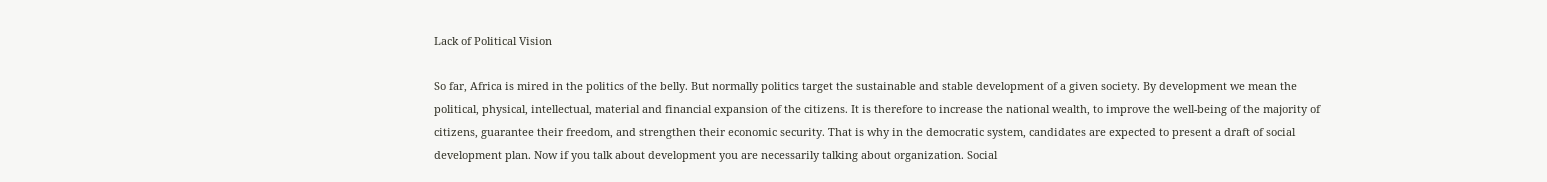Lack of Political Vision

So far, Africa is mired in the politics of the belly. But normally politics target the sustainable and stable development of a given society. By development we mean the political, physical, intellectual, material and financial expansion of the citizens. It is therefore to increase the national wealth, to improve the well-being of the majority of citizens, guarantee their freedom, and strengthen their economic security. That is why in the democratic system, candidates are expected to present a draft of social development plan. Now if you talk about development you are necessarily talking about organization. Social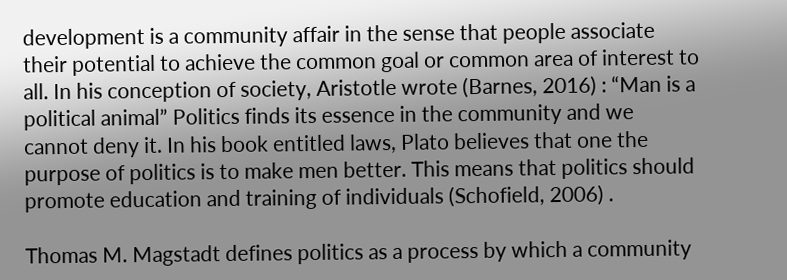development is a community affair in the sense that people associate their potential to achieve the common goal or common area of interest to all. In his conception of society, Aristotle wrote (Barnes, 2016) : “Man is a political animal” Politics finds its essence in the community and we cannot deny it. In his book entitled laws, Plato believes that one the purpose of politics is to make men better. This means that politics should promote education and training of individuals (Schofield, 2006) .

Thomas M. Magstadt defines politics as a process by which a community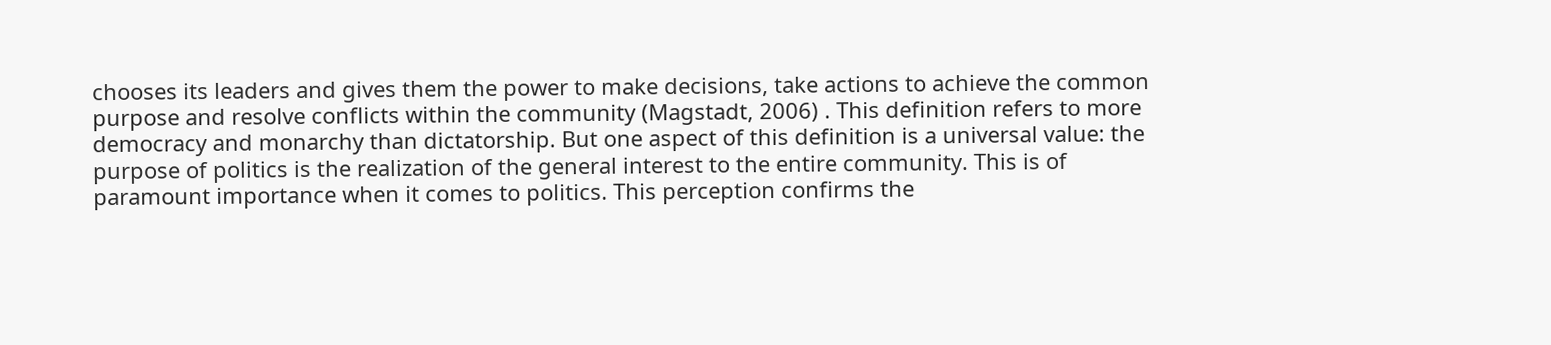chooses its leaders and gives them the power to make decisions, take actions to achieve the common purpose and resolve conflicts within the community (Magstadt, 2006) . This definition refers to more democracy and monarchy than dictatorship. But one aspect of this definition is a universal value: the purpose of politics is the realization of the general interest to the entire community. This is of paramount importance when it comes to politics. This perception confirms the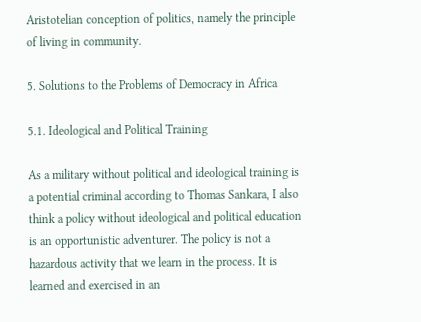Aristotelian conception of politics, namely the principle of living in community.

5. Solutions to the Problems of Democracy in Africa

5.1. Ideological and Political Training

As a military without political and ideological training is a potential criminal according to Thomas Sankara, I also think a policy without ideological and political education is an opportunistic adventurer. The policy is not a hazardous activity that we learn in the process. It is learned and exercised in an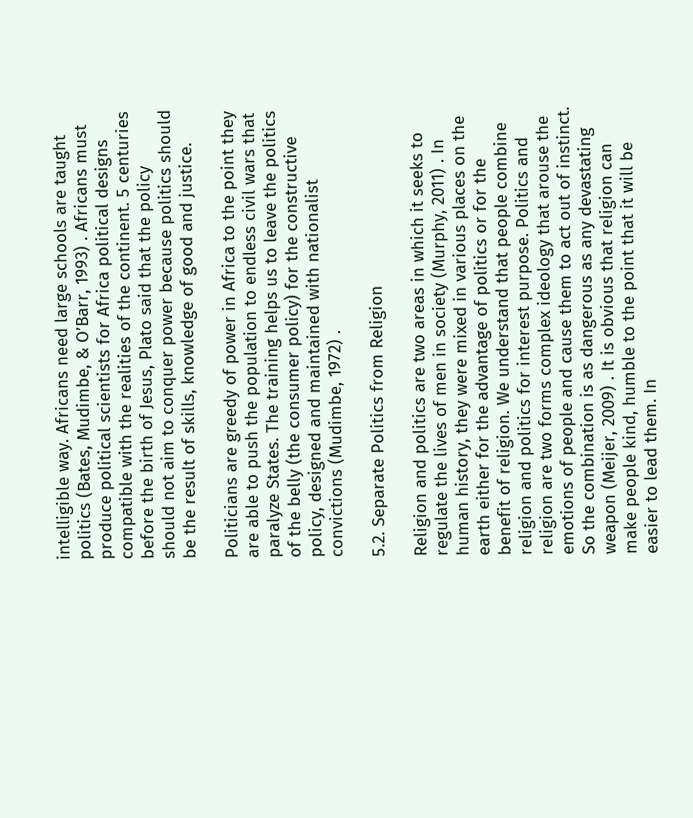intelligible way. Africans need large schools are taught politics (Bates, Mudimbe, & O’Barr, 1993) . Africans must produce political scientists for Africa political designs compatible with the realities of the continent. 5 centuries before the birth of Jesus, Plato said that the policy should not aim to conquer power because politics should be the result of skills, knowledge of good and justice.

Politicians are greedy of power in Africa to the point they are able to push the population to endless civil wars that paralyze States. The training helps us to leave the politics of the belly (the consumer policy) for the constructive policy, designed and maintained with nationalist convictions (Mudimbe, 1972) .

5.2. Separate Politics from Religion

Religion and politics are two areas in which it seeks to regulate the lives of men in society (Murphy, 2011) . In human history, they were mixed in various places on the earth either for the advantage of politics or for the benefit of religion. We understand that people combine religion and politics for interest purpose. Politics and religion are two forms complex ideology that arouse the emotions of people and cause them to act out of instinct. So the combination is as dangerous as any devastating weapon (Meijer, 2009) . It is obvious that religion can make people kind, humble to the point that it will be easier to lead them. In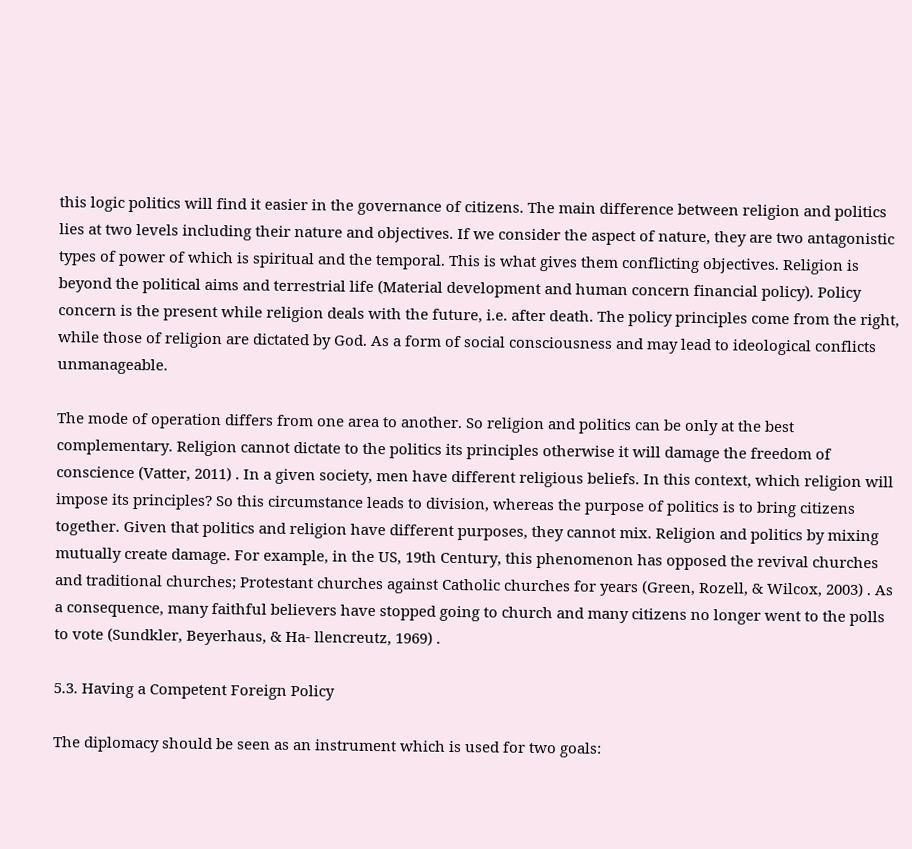this logic politics will find it easier in the governance of citizens. The main difference between religion and politics lies at two levels including their nature and objectives. If we consider the aspect of nature, they are two antagonistic types of power of which is spiritual and the temporal. This is what gives them conflicting objectives. Religion is beyond the political aims and terrestrial life (Material development and human concern financial policy). Policy concern is the present while religion deals with the future, i.e. after death. The policy principles come from the right, while those of religion are dictated by God. As a form of social consciousness and may lead to ideological conflicts unmanageable.

The mode of operation differs from one area to another. So religion and politics can be only at the best complementary. Religion cannot dictate to the politics its principles otherwise it will damage the freedom of conscience (Vatter, 2011) . In a given society, men have different religious beliefs. In this context, which religion will impose its principles? So this circumstance leads to division, whereas the purpose of politics is to bring citizens together. Given that politics and religion have different purposes, they cannot mix. Religion and politics by mixing mutually create damage. For example, in the US, 19th Century, this phenomenon has opposed the revival churches and traditional churches; Protestant churches against Catholic churches for years (Green, Rozell, & Wilcox, 2003) . As a consequence, many faithful believers have stopped going to church and many citizens no longer went to the polls to vote (Sundkler, Beyerhaus, & Ha- llencreutz, 1969) .

5.3. Having a Competent Foreign Policy

The diplomacy should be seen as an instrument which is used for two goals: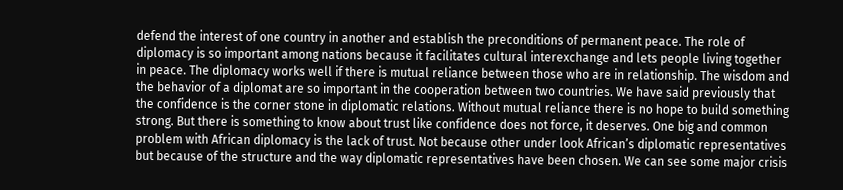defend the interest of one country in another and establish the preconditions of permanent peace. The role of diplomacy is so important among nations because it facilitates cultural interexchange and lets people living together in peace. The diplomacy works well if there is mutual reliance between those who are in relationship. The wisdom and the behavior of a diplomat are so important in the cooperation between two countries. We have said previously that the confidence is the corner stone in diplomatic relations. Without mutual reliance there is no hope to build something strong. But there is something to know about trust like confidence does not force, it deserves. One big and common problem with African diplomacy is the lack of trust. Not because other under look African’s diplomatic representatives but because of the structure and the way diplomatic representatives have been chosen. We can see some major crisis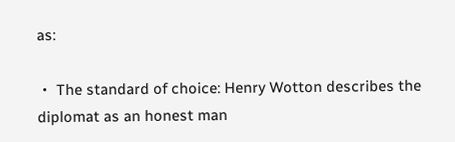as:

・ The standard of choice: Henry Wotton describes the diplomat as an honest man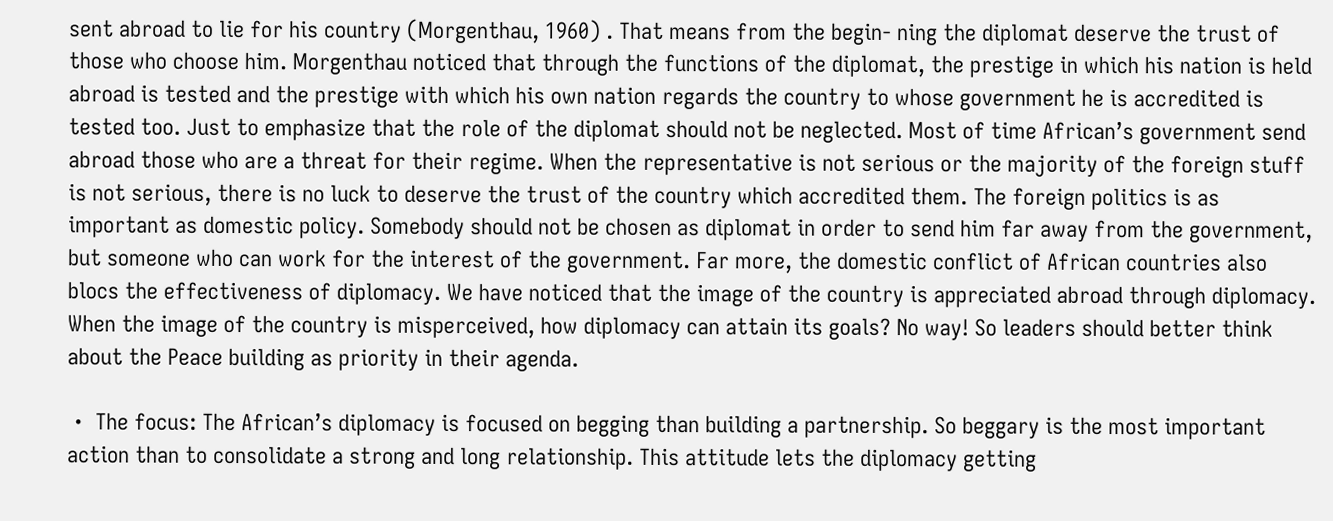sent abroad to lie for his country (Morgenthau, 1960) . That means from the begin- ning the diplomat deserve the trust of those who choose him. Morgenthau noticed that through the functions of the diplomat, the prestige in which his nation is held abroad is tested and the prestige with which his own nation regards the country to whose government he is accredited is tested too. Just to emphasize that the role of the diplomat should not be neglected. Most of time African’s government send abroad those who are a threat for their regime. When the representative is not serious or the majority of the foreign stuff is not serious, there is no luck to deserve the trust of the country which accredited them. The foreign politics is as important as domestic policy. Somebody should not be chosen as diplomat in order to send him far away from the government, but someone who can work for the interest of the government. Far more, the domestic conflict of African countries also blocs the effectiveness of diplomacy. We have noticed that the image of the country is appreciated abroad through diplomacy. When the image of the country is misperceived, how diplomacy can attain its goals? No way! So leaders should better think about the Peace building as priority in their agenda.

・ The focus: The African’s diplomacy is focused on begging than building a partnership. So beggary is the most important action than to consolidate a strong and long relationship. This attitude lets the diplomacy getting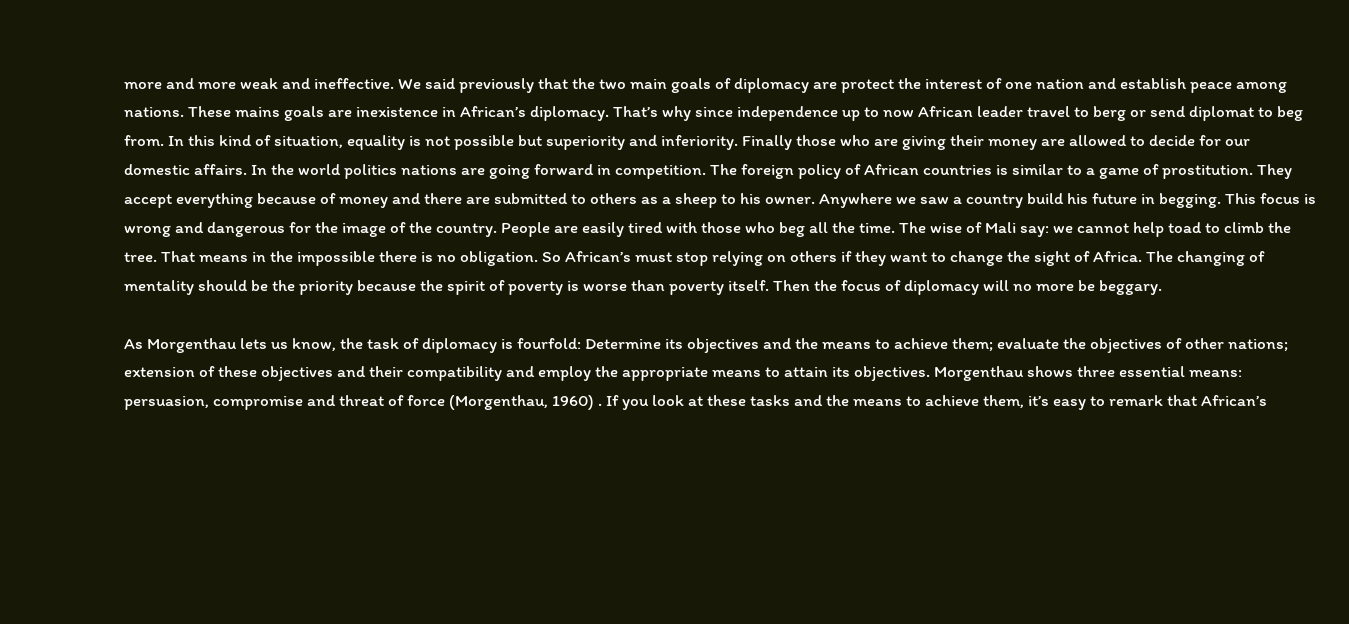more and more weak and ineffective. We said previously that the two main goals of diplomacy are protect the interest of one nation and establish peace among nations. These mains goals are inexistence in African’s diplomacy. That’s why since independence up to now African leader travel to berg or send diplomat to beg from. In this kind of situation, equality is not possible but superiority and inferiority. Finally those who are giving their money are allowed to decide for our domestic affairs. In the world politics nations are going forward in competition. The foreign policy of African countries is similar to a game of prostitution. They accept everything because of money and there are submitted to others as a sheep to his owner. Anywhere we saw a country build his future in begging. This focus is wrong and dangerous for the image of the country. People are easily tired with those who beg all the time. The wise of Mali say: we cannot help toad to climb the tree. That means in the impossible there is no obligation. So African’s must stop relying on others if they want to change the sight of Africa. The changing of mentality should be the priority because the spirit of poverty is worse than poverty itself. Then the focus of diplomacy will no more be beggary.

As Morgenthau lets us know, the task of diplomacy is fourfold: Determine its objectives and the means to achieve them; evaluate the objectives of other nations; extension of these objectives and their compatibility and employ the appropriate means to attain its objectives. Morgenthau shows three essential means: persuasion, compromise and threat of force (Morgenthau, 1960) . If you look at these tasks and the means to achieve them, it’s easy to remark that African’s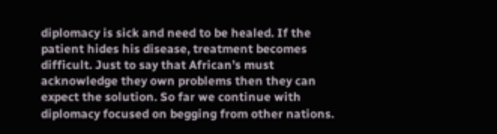diplomacy is sick and need to be healed. If the patient hides his disease, treatment becomes difficult. Just to say that African’s must acknowledge they own problems then they can expect the solution. So far we continue with diplomacy focused on begging from other nations.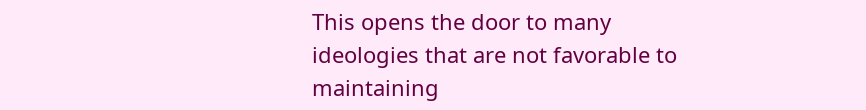This opens the door to many ideologies that are not favorable to maintaining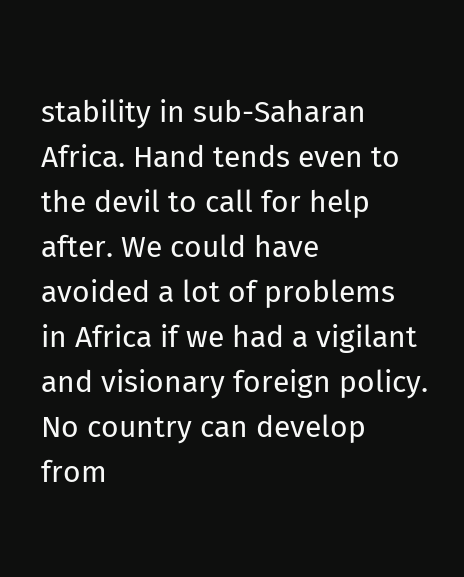stability in sub-Saharan Africa. Hand tends even to the devil to call for help after. We could have avoided a lot of problems in Africa if we had a vigilant and visionary foreign policy. No country can develop from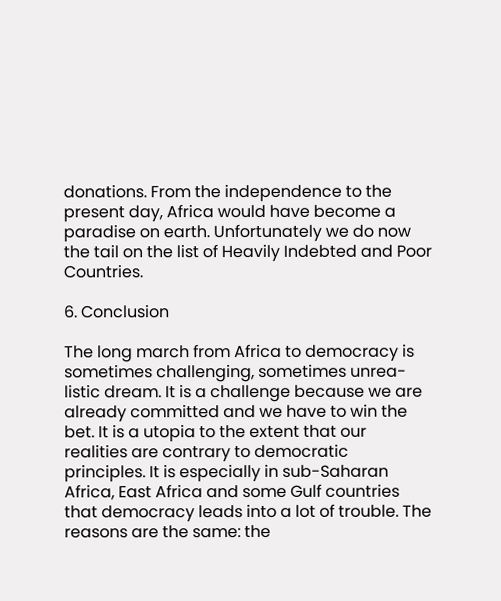donations. From the independence to the present day, Africa would have become a paradise on earth. Unfortunately we do now the tail on the list of Heavily Indebted and Poor Countries.

6. Conclusion

The long march from Africa to democracy is sometimes challenging, sometimes unrea- listic dream. It is a challenge because we are already committed and we have to win the bet. It is a utopia to the extent that our realities are contrary to democratic principles. It is especially in sub-Saharan Africa, East Africa and some Gulf countries that democracy leads into a lot of trouble. The reasons are the same: the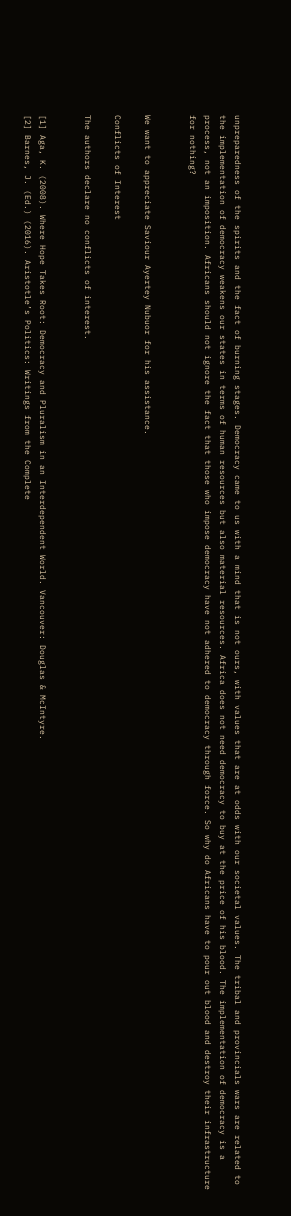unpreparedness of the spirits and the fact of burning stages. Democracy came to us with a mind that is not ours, with values that are at odds with our societal values. The tribal and provincials wars are related to the implementation of democracy weakens our states in terms of human resources but also material resources. Africa does not need democracy to buy at the price of his blood. The implementation of democracy is a process, not an imposition. Africans should not ignore the fact that those who impose democracy have not adhered to democracy through force. So why do Africans have to pour out blood and destroy their infrastructure for nothing?


We want to appreciate Saviour Ayertey Nubuor for his assistance.

Conflicts of Interest

The authors declare no conflicts of interest.


[1] Aga, K. (2008). Where Hope Takes Root: Democracy and Pluralism in an Interdependent World. Vancouver: Douglas & McIntyre.
[2] Barnes, J. (Ed.) (2016). Aristotle’s Politics: Writings from the Complete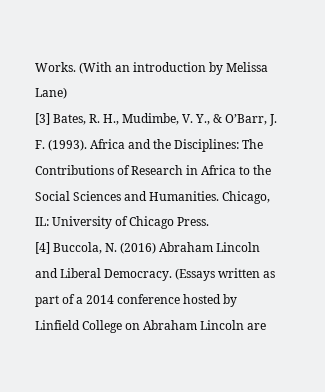Works. (With an introduction by Melissa Lane)
[3] Bates, R. H., Mudimbe, V. Y., & O’Barr, J. F. (1993). Africa and the Disciplines: The Contributions of Research in Africa to the Social Sciences and Humanities. Chicago, IL: University of Chicago Press.
[4] Buccola, N. (2016) Abraham Lincoln and Liberal Democracy. (Essays written as part of a 2014 conference hosted by Linfield College on Abraham Lincoln are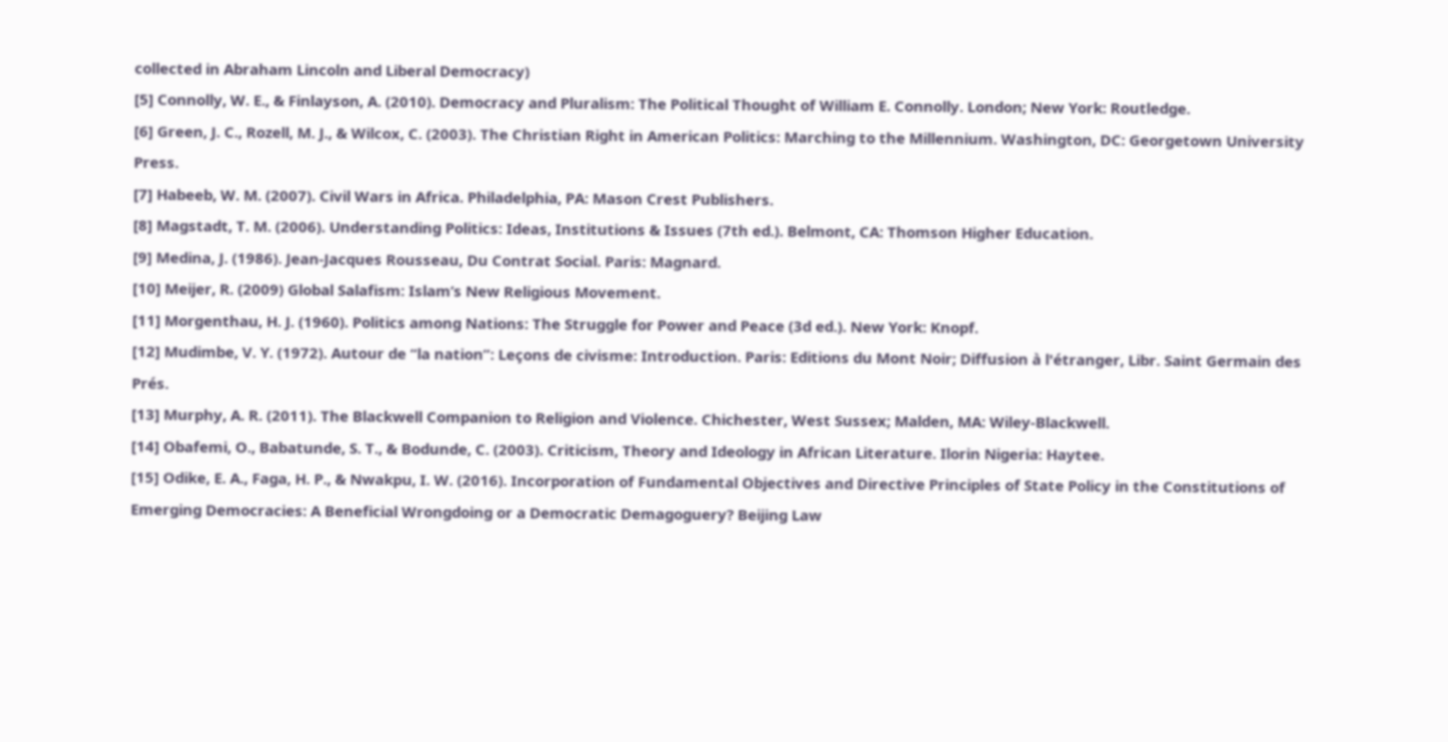collected in Abraham Lincoln and Liberal Democracy)
[5] Connolly, W. E., & Finlayson, A. (2010). Democracy and Pluralism: The Political Thought of William E. Connolly. London; New York: Routledge.
[6] Green, J. C., Rozell, M. J., & Wilcox, C. (2003). The Christian Right in American Politics: Marching to the Millennium. Washington, DC: Georgetown University Press.
[7] Habeeb, W. M. (2007). Civil Wars in Africa. Philadelphia, PA: Mason Crest Publishers.
[8] Magstadt, T. M. (2006). Understanding Politics: Ideas, Institutions & Issues (7th ed.). Belmont, CA: Thomson Higher Education.
[9] Medina, J. (1986). Jean-Jacques Rousseau, Du Contrat Social. Paris: Magnard.
[10] Meijer, R. (2009) Global Salafism: Islam’s New Religious Movement.
[11] Morgenthau, H. J. (1960). Politics among Nations: The Struggle for Power and Peace (3d ed.). New York: Knopf.
[12] Mudimbe, V. Y. (1972). Autour de “la nation”: Leçons de civisme: Introduction. Paris: Editions du Mont Noir; Diffusion à l'étranger, Libr. Saint Germain des Prés.
[13] Murphy, A. R. (2011). The Blackwell Companion to Religion and Violence. Chichester, West Sussex; Malden, MA: Wiley-Blackwell.
[14] Obafemi, O., Babatunde, S. T., & Bodunde, C. (2003). Criticism, Theory and Ideology in African Literature. Ilorin Nigeria: Haytee.
[15] Odike, E. A., Faga, H. P., & Nwakpu, I. W. (2016). Incorporation of Fundamental Objectives and Directive Principles of State Policy in the Constitutions of Emerging Democracies: A Beneficial Wrongdoing or a Democratic Demagoguery? Beijing Law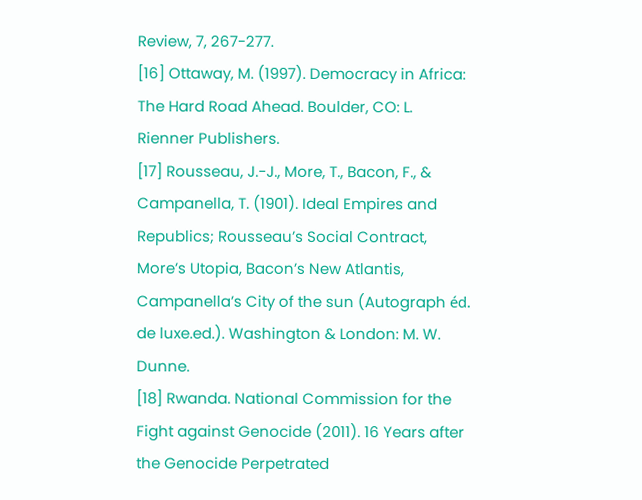Review, 7, 267-277.
[16] Ottaway, M. (1997). Democracy in Africa: The Hard Road Ahead. Boulder, CO: L. Rienner Publishers.
[17] Rousseau, J.-J., More, T., Bacon, F., & Campanella, T. (1901). Ideal Empires and Republics; Rousseau’s Social Contract, More’s Utopia, Bacon’s New Atlantis, Campanella’s City of the sun (Autograph éd. de luxe.ed.). Washington & London: M. W. Dunne.
[18] Rwanda. National Commission for the Fight against Genocide (2011). 16 Years after the Genocide Perpetrated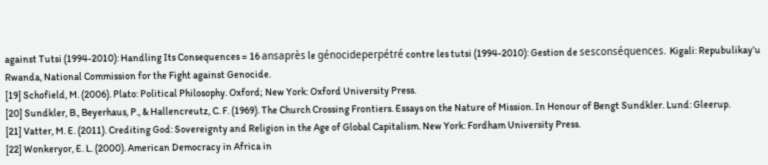against Tutsi (1994-2010): Handling Its Consequences = 16 ansaprès le génocideperpétré contre les tutsi (1994-2010): Gestion de sesconséquences. Kigali: Repubulikay’u Rwanda, National Commission for the Fight against Genocide.
[19] Schofield, M. (2006). Plato: Political Philosophy. Oxford; New York: Oxford University Press.
[20] Sundkler, B., Beyerhaus, P., & Hallencreutz, C. F. (1969). The Church Crossing Frontiers. Essays on the Nature of Mission. In Honour of Bengt Sundkler. Lund: Gleerup.
[21] Vatter, M. E. (2011). Crediting God: Sovereignty and Religion in the Age of Global Capitalism. New York: Fordham University Press.
[22] Wonkeryor, E. L. (2000). American Democracy in Africa in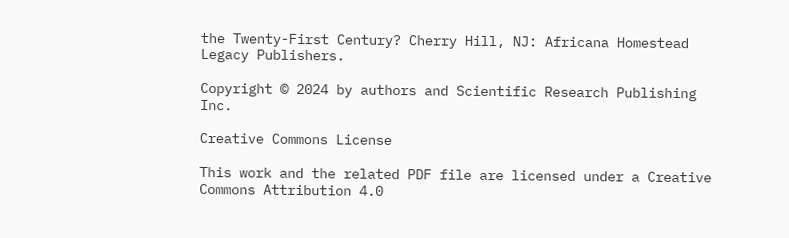the Twenty-First Century? Cherry Hill, NJ: Africana Homestead Legacy Publishers.

Copyright © 2024 by authors and Scientific Research Publishing Inc.

Creative Commons License

This work and the related PDF file are licensed under a Creative Commons Attribution 4.0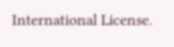International License.